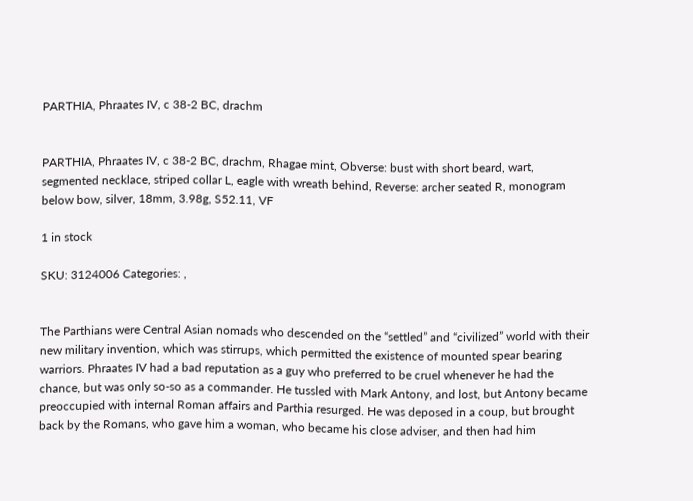PARTHIA, Phraates IV, c 38-2 BC, drachm


PARTHIA, Phraates IV, c 38-2 BC, drachm, Rhagae mint, Obverse: bust with short beard, wart, segmented necklace, striped collar L, eagle with wreath behind, Reverse: archer seated R, monogram below bow, silver, 18mm, 3.98g, S52.11, VF

1 in stock

SKU: 3124006 Categories: ,


The Parthians were Central Asian nomads who descended on the “settled” and “civilized” world with their new military invention, which was stirrups, which permitted the existence of mounted spear bearing warriors. Phraates IV had a bad reputation as a guy who preferred to be cruel whenever he had the chance, but was only so-so as a commander. He tussled with Mark Antony, and lost, but Antony became preoccupied with internal Roman affairs and Parthia resurged. He was deposed in a coup, but brought back by the Romans, who gave him a woman, who became his close adviser, and then had him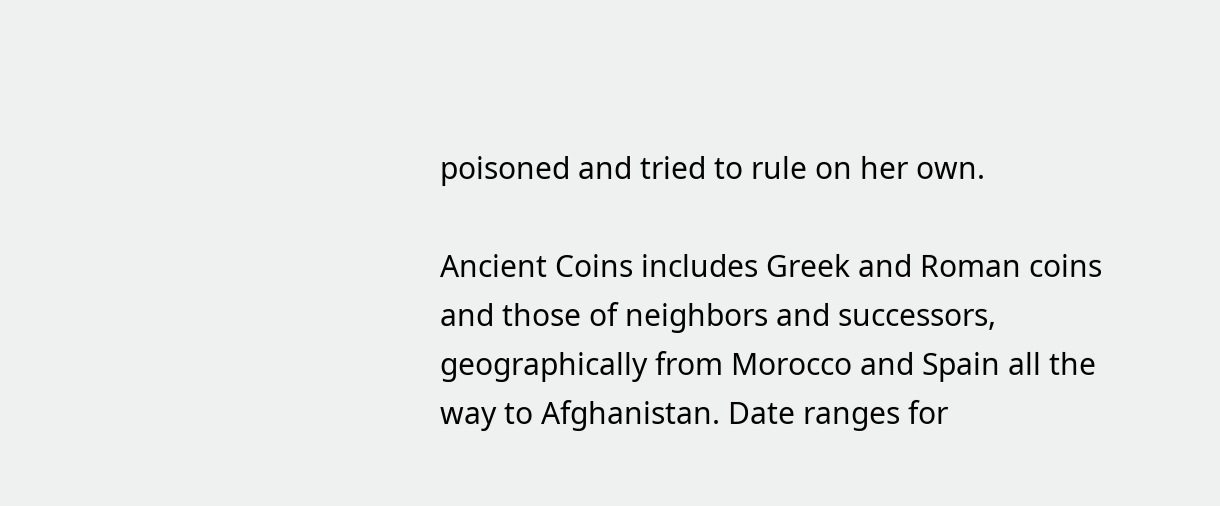poisoned and tried to rule on her own.

Ancient Coins includes Greek and Roman coins and those of neighbors and successors, geographically from Morocco and Spain all the way to Afghanistan. Date ranges for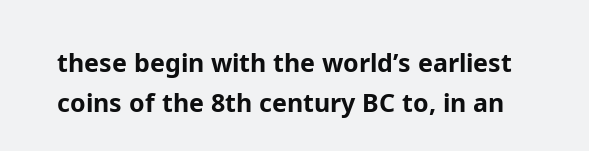these begin with the world’s earliest coins of the 8th century BC to, in an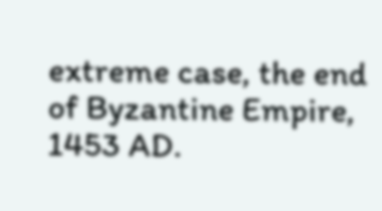extreme case, the end of Byzantine Empire, 1453 AD.